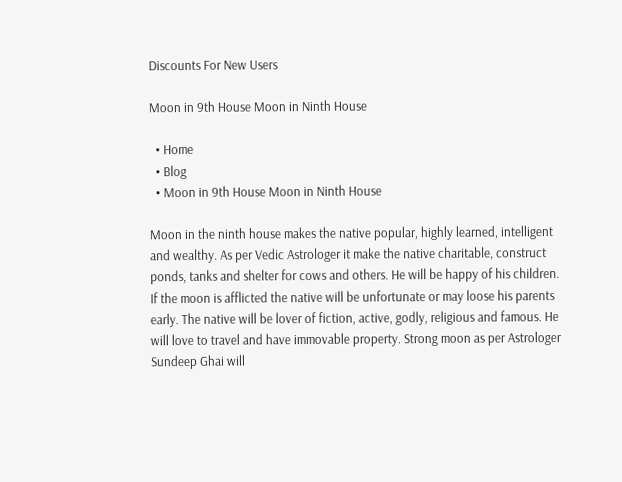Discounts For New Users

Moon in 9th House Moon in Ninth House

  • Home
  • Blog
  • Moon in 9th House Moon in Ninth House

Moon in the ninth house makes the native popular, highly learned, intelligent and wealthy. As per Vedic Astrologer it make the native charitable, construct ponds, tanks and shelter for cows and others. He will be happy of his children. If the moon is afflicted the native will be unfortunate or may loose his parents early. The native will be lover of fiction, active, godly, religious and famous. He will love to travel and have immovable property. Strong moon as per Astrologer Sundeep Ghai will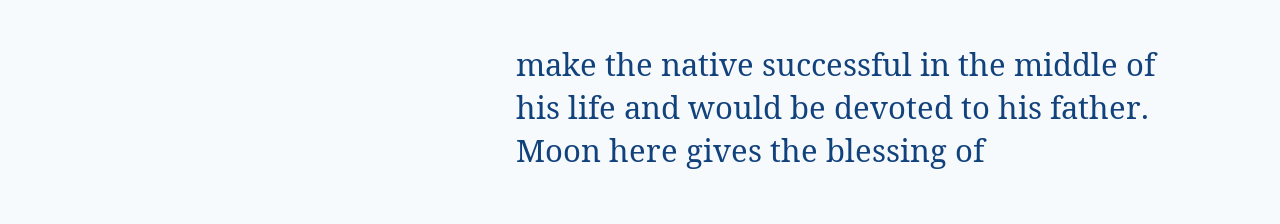make the native successful in the middle of his life and would be devoted to his father. Moon here gives the blessing of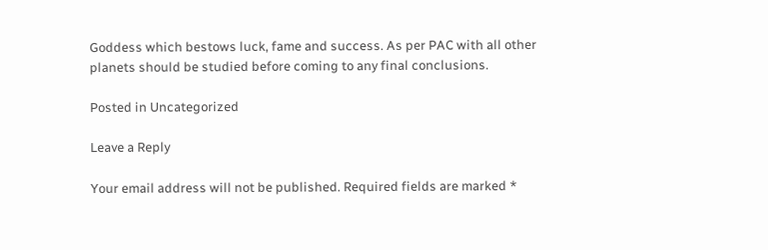Goddess which bestows luck, fame and success. As per PAC with all other planets should be studied before coming to any final conclusions.

Posted in Uncategorized

Leave a Reply

Your email address will not be published. Required fields are marked *